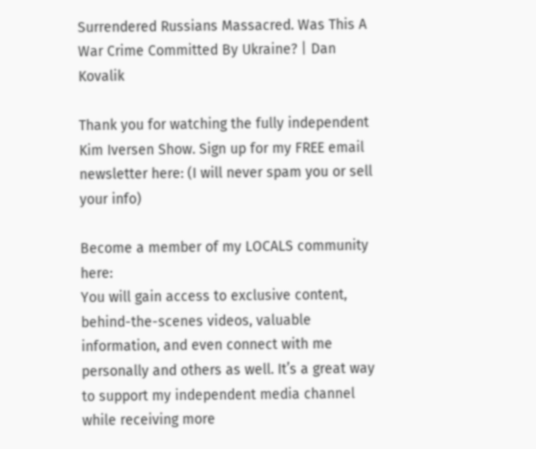Surrendered Russians Massacred. Was This A War Crime Committed By Ukraine? | Dan Kovalik

Thank you for watching the fully independent Kim Iversen Show. Sign up for my FREE email newsletter here: (I will never spam you or sell your info)

Become a member of my LOCALS community here:
You will gain access to exclusive content, behind-the-scenes videos, valuable information, and even connect with me personally and others as well. It’s a great way to support my independent media channel while receiving more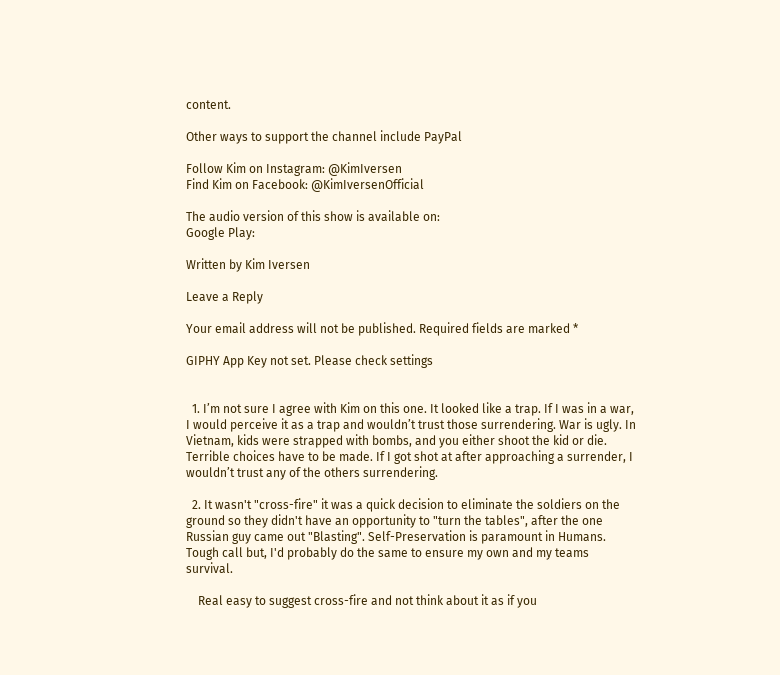content.

Other ways to support the channel include PayPal

Follow Kim on Instagram: @KimIversen
Find Kim on Facebook: @KimIversenOfficial

The audio version of this show is available on:
Google Play:

Written by Kim Iversen

Leave a Reply

Your email address will not be published. Required fields are marked *

GIPHY App Key not set. Please check settings


  1. I’m not sure I agree with Kim on this one. It looked like a trap. If I was in a war, I would perceive it as a trap and wouldn’t trust those surrendering. War is ugly. In Vietnam, kids were strapped with bombs, and you either shoot the kid or die. Terrible choices have to be made. If I got shot at after approaching a surrender, I wouldn’t trust any of the others surrendering.

  2. It wasn't "cross-fire" it was a quick decision to eliminate the soldiers on the ground so they didn't have an opportunity to "turn the tables", after the one Russian guy came out "Blasting". Self-Preservation is paramount in Humans. Tough call but, I'd probably do the same to ensure my own and my teams survival.

    Real easy to suggest cross-fire and not think about it as if you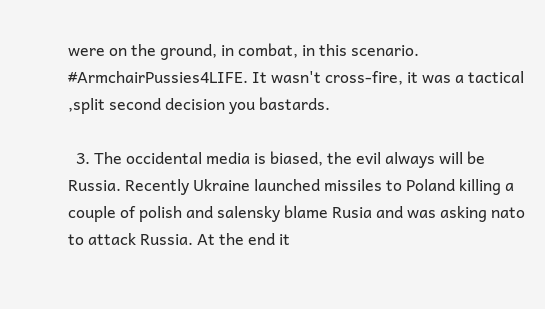were on the ground, in combat, in this scenario. #ArmchairPussies4LIFE. It wasn't cross-fire, it was a tactical ,split second decision you bastards.

  3. The occidental media is biased, the evil always will be Russia. Recently Ukraine launched missiles to Poland killing a couple of polish and salensky blame Rusia and was asking nato to attack Russia. At the end it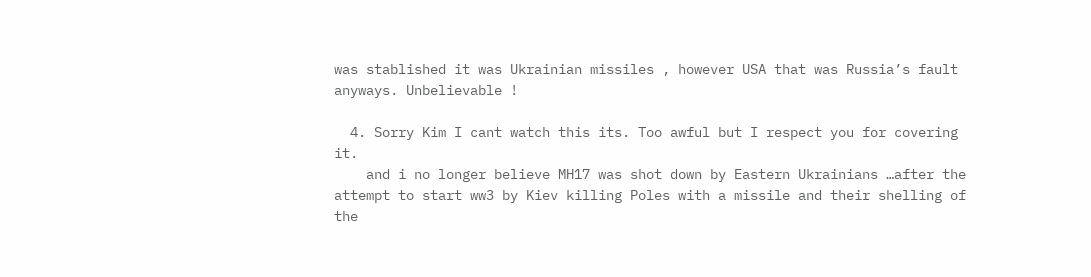was stablished it was Ukrainian missiles , however USA that was Russia’s fault anyways. Unbelievable !

  4. Sorry Kim I cant watch this its. Too awful but I respect you for covering it.
    and i no longer believe MH17 was shot down by Eastern Ukrainians …after the attempt to start ww3 by Kiev killing Poles with a missile and their shelling of the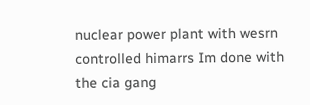nuclear power plant with wesrn controlled himarrs Im done with the cia gang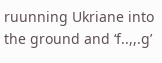ruunning Ukriane into the ground and ‘f..,,.g’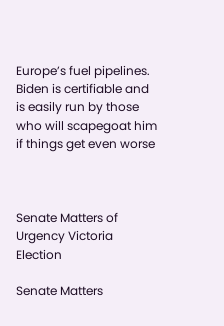Europe’s fuel pipelines. Biden is certifiable and is easily run by those who will scapegoat him if things get even worse



Senate Matters of Urgency Victoria Election

Senate Matters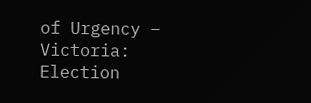of Urgency – Victoria: Election